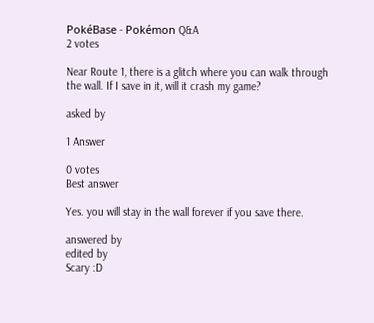PokéBase - Pokémon Q&A
2 votes

Near Route 1, there is a glitch where you can walk through the wall. If I save in it, will it crash my game?

asked by

1 Answer

0 votes
Best answer

Yes. you will stay in the wall forever if you save there.

answered by
edited by
Scary :D